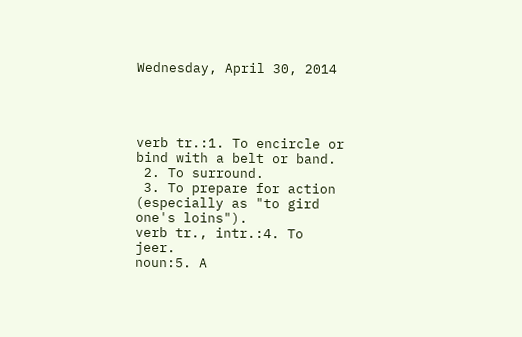Wednesday, April 30, 2014




verb tr.:1. To encircle or bind with a belt or band.
 2. To surround.
 3. To prepare for action (especially as "to gird one's loins").
verb tr., intr.:4. To jeer.
noun:5. A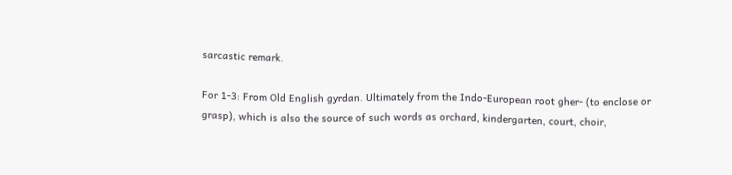sarcastic remark.

For 1-3: From Old English gyrdan. Ultimately from the Indo-European root gher- (to enclose or grasp), which is also the source of such words as orchard, kindergarten, court, choir,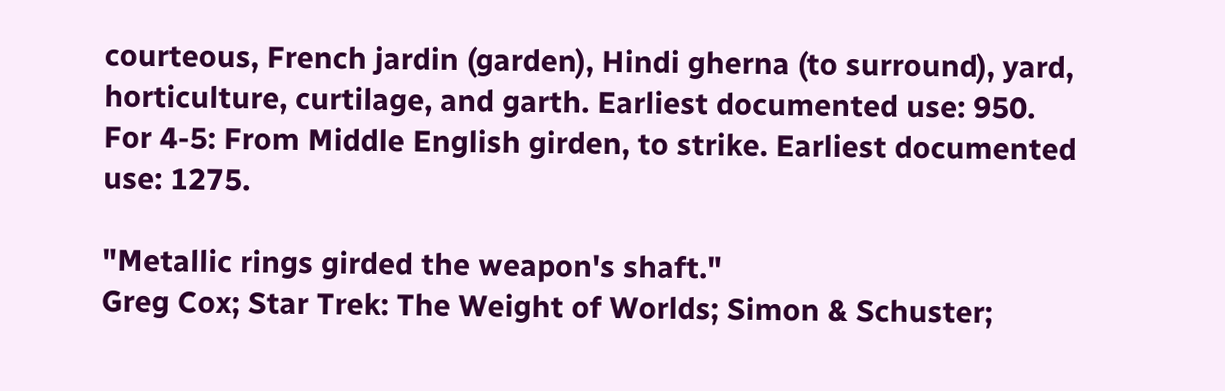courteous, French jardin (garden), Hindi gherna (to surround), yard, horticulture, curtilage, and garth. Earliest documented use: 950.
For 4-5: From Middle English girden, to strike. Earliest documented use: 1275.

"Metallic rings girded the weapon's shaft."
Greg Cox; Star Trek: The Weight of Worlds; Simon & Schuster;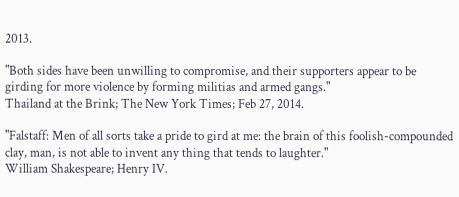2013.

"Both sides have been unwilling to compromise, and their supporters appear to be girding for more violence by forming militias and armed gangs."
Thailand at the Brink; The New York Times; Feb 27, 2014.

"Falstaff: Men of all sorts take a pride to gird at me: the brain of this foolish-compounded clay, man, is not able to invent any thing that tends to laughter."
William Shakespeare; Henry IV.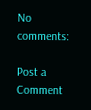No comments:

Post a Comment